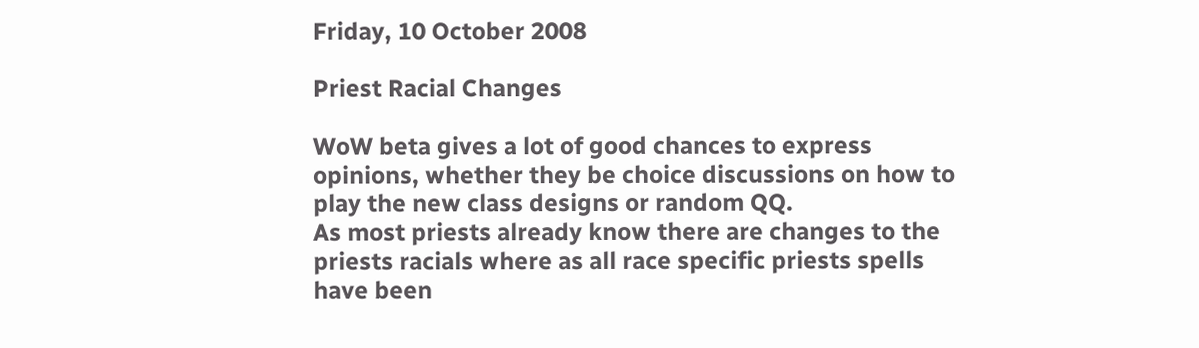Friday, 10 October 2008

Priest Racial Changes

WoW beta gives a lot of good chances to express opinions, whether they be choice discussions on how to play the new class designs or random QQ.
As most priests already know there are changes to the priests racials where as all race specific priests spells have been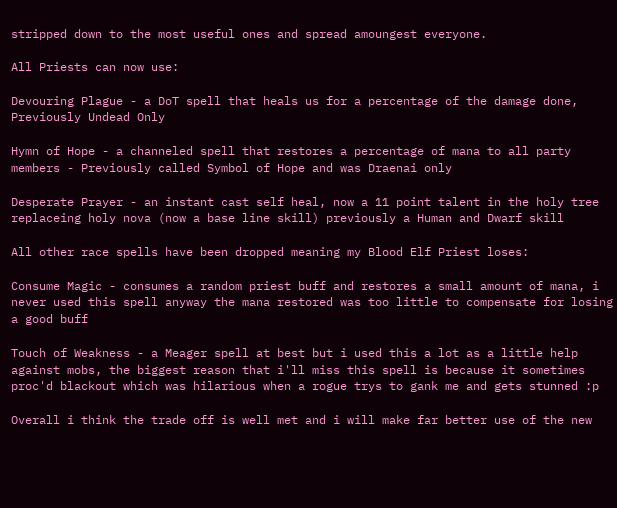stripped down to the most useful ones and spread amoungest everyone.

All Priests can now use:

Devouring Plague - a DoT spell that heals us for a percentage of the damage done, Previously Undead Only

Hymn of Hope - a channeled spell that restores a percentage of mana to all party members - Previously called Symbol of Hope and was Draenai only

Desperate Prayer - an instant cast self heal, now a 11 point talent in the holy tree replaceing holy nova (now a base line skill) previously a Human and Dwarf skill

All other race spells have been dropped meaning my Blood Elf Priest loses:

Consume Magic - consumes a random priest buff and restores a small amount of mana, i never used this spell anyway the mana restored was too little to compensate for losing a good buff

Touch of Weakness - a Meager spell at best but i used this a lot as a little help against mobs, the biggest reason that i'll miss this spell is because it sometimes proc'd blackout which was hilarious when a rogue trys to gank me and gets stunned :p

Overall i think the trade off is well met and i will make far better use of the new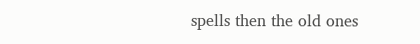spells then the old ones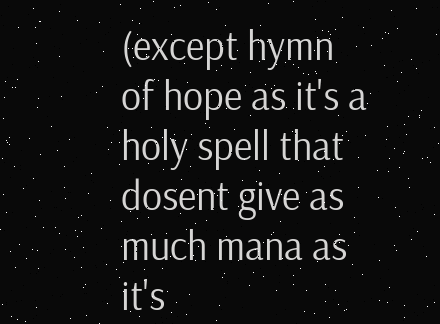(except hymn of hope as it's a holy spell that dosent give as much mana as it's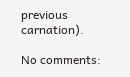previous carnation).

No comments: